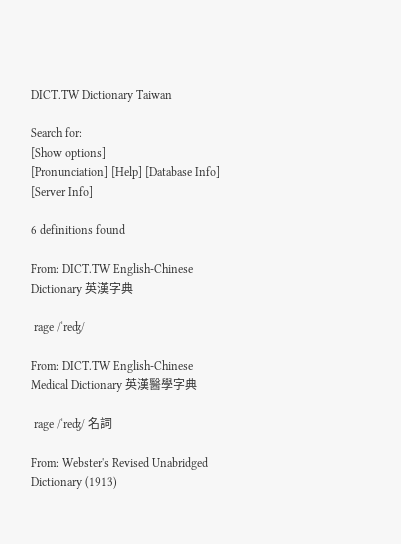DICT.TW Dictionary Taiwan

Search for:
[Show options]
[Pronunciation] [Help] [Database Info] [Server Info]

6 definitions found

From: DICT.TW English-Chinese Dictionary 英漢字典

 rage /ˈreʤ/

From: DICT.TW English-Chinese Medical Dictionary 英漢醫學字典

 rage /ˈreʤ/ 名詞

From: Webster's Revised Unabridged Dictionary (1913)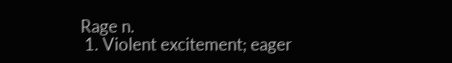Rage n.
 1. Violent excitement; eager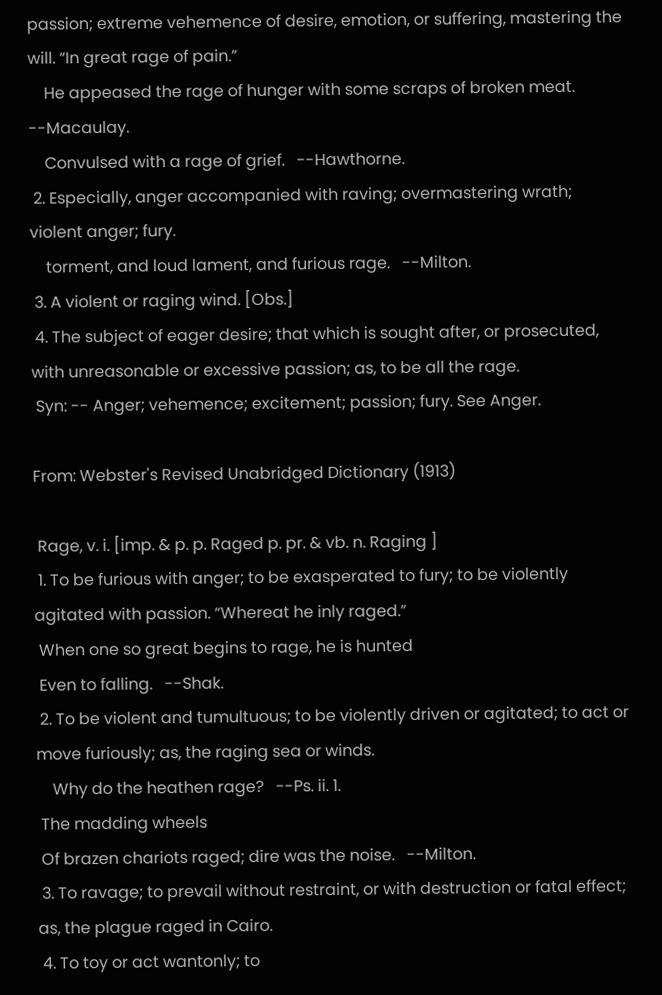passion; extreme vehemence of desire, emotion, or suffering, mastering the will. “In great rage of pain.”
    He appeased the rage of hunger with some scraps of broken meat.   --Macaulay.
    Convulsed with a rage of grief.   --Hawthorne.
 2. Especially, anger accompanied with raving; overmastering wrath; violent anger; fury.
    torment, and loud lament, and furious rage.   --Milton.
 3. A violent or raging wind. [Obs.]
 4. The subject of eager desire; that which is sought after, or prosecuted, with unreasonable or excessive passion; as, to be all the rage.
 Syn: -- Anger; vehemence; excitement; passion; fury. See Anger.

From: Webster's Revised Unabridged Dictionary (1913)

 Rage, v. i. [imp. & p. p. Raged p. pr. & vb. n. Raging ]
 1. To be furious with anger; to be exasperated to fury; to be violently agitated with passion. “Whereat he inly raged.”
 When one so great begins to rage, he is hunted
 Even to falling.   --Shak.
 2. To be violent and tumultuous; to be violently driven or agitated; to act or move furiously; as, the raging sea or winds.
    Why do the heathen rage?   --Ps. ii. 1.
 The madding wheels
 Of brazen chariots raged; dire was the noise.   --Milton.
 3. To ravage; to prevail without restraint, or with destruction or fatal effect; as, the plague raged in Cairo.
 4. To toy or act wantonly; to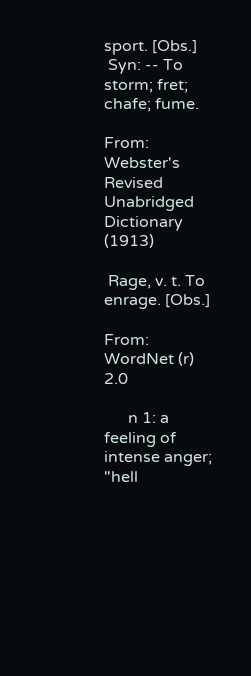sport. [Obs.]
 Syn: -- To storm; fret; chafe; fume.

From: Webster's Revised Unabridged Dictionary (1913)

 Rage, v. t. To enrage. [Obs.]

From: WordNet (r) 2.0

      n 1: a feeling of intense anger; "hell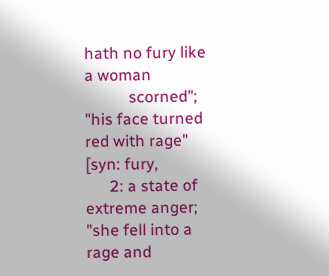hath no fury like a woman
           scorned"; "his face turned red with rage" [syn: fury,
      2: a state of extreme anger; "she fell into a rage and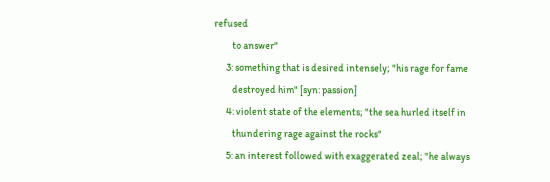refused
         to answer"
      3: something that is desired intensely; "his rage for fame
         destroyed him" [syn: passion]
      4: violent state of the elements; "the sea hurled itself in
         thundering rage against the rocks"
      5: an interest followed with exaggerated zeal; "he always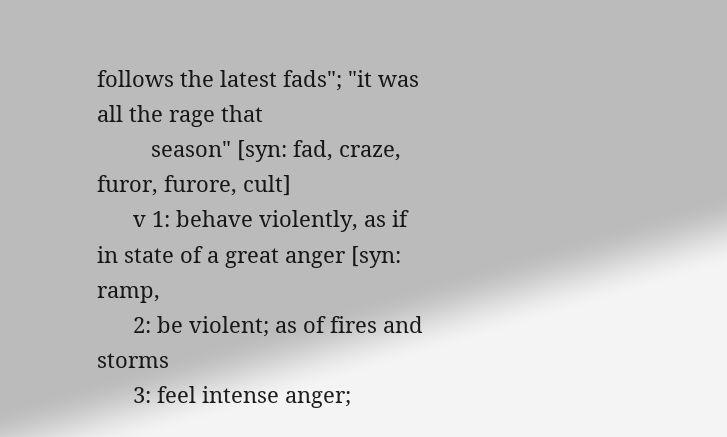follows the latest fads"; "it was all the rage that
         season" [syn: fad, craze, furor, furore, cult]
      v 1: behave violently, as if in state of a great anger [syn: ramp,
      2: be violent; as of fires and storms
      3: feel intense anger;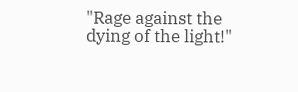"Rage against the dying of the light!"